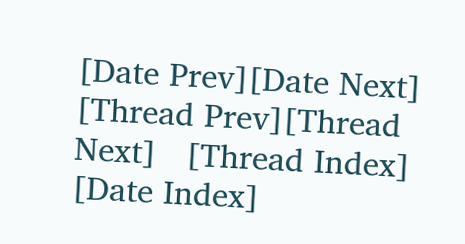[Date Prev][Date Next]   [Thread Prev][Thread Next]   [Thread Index] [Date Index]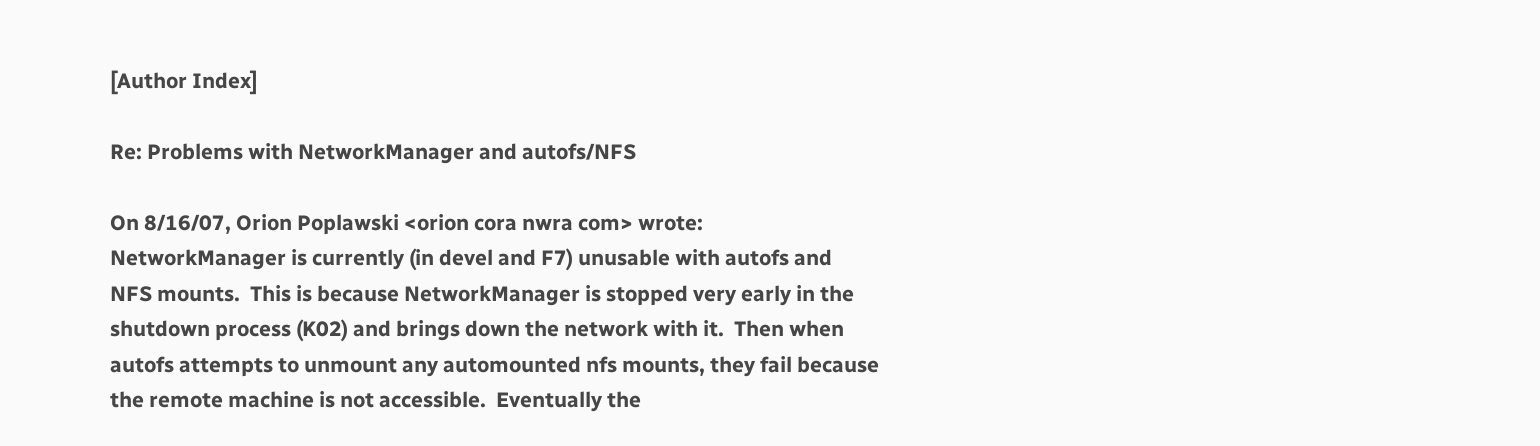[Author Index]

Re: Problems with NetworkManager and autofs/NFS

On 8/16/07, Orion Poplawski <orion cora nwra com> wrote:
NetworkManager is currently (in devel and F7) unusable with autofs and
NFS mounts.  This is because NetworkManager is stopped very early in the
shutdown process (K02) and brings down the network with it.  Then when
autofs attempts to unmount any automounted nfs mounts, they fail because
the remote machine is not accessible.  Eventually the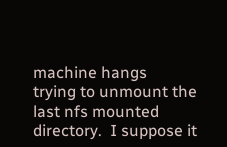machine hangs
trying to unmount the last nfs mounted directory.  I suppose it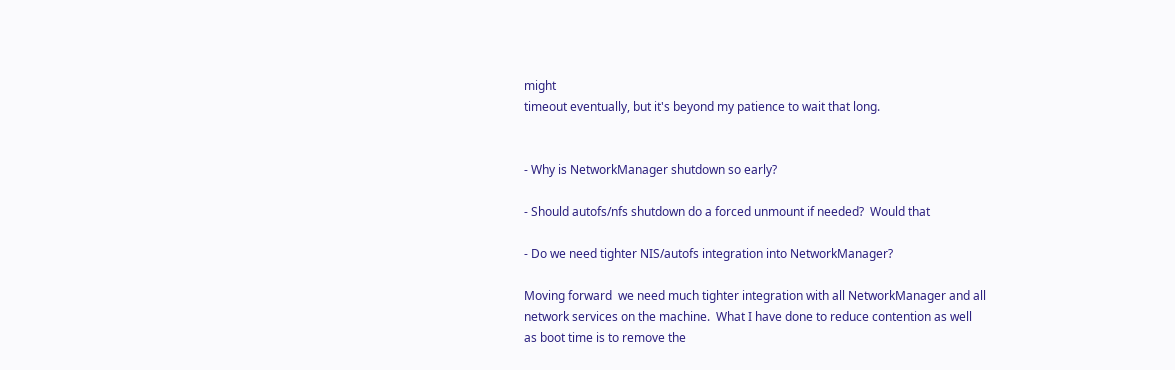might
timeout eventually, but it's beyond my patience to wait that long.


- Why is NetworkManager shutdown so early?

- Should autofs/nfs shutdown do a forced unmount if needed?  Would that

- Do we need tighter NIS/autofs integration into NetworkManager?

Moving forward  we need much tighter integration with all NetworkManager and all
network services on the machine.  What I have done to reduce contention as well
as boot time is to remove the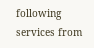following services from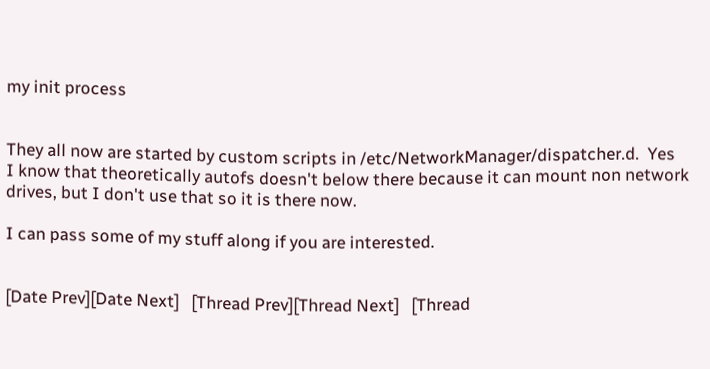my init process


They all now are started by custom scripts in /etc/NetworkManager/dispatcher.d.  Yes
I know that theoretically autofs doesn't below there because it can mount non network
drives, but I don't use that so it is there now.

I can pass some of my stuff along if you are interested.


[Date Prev][Date Next]   [Thread Prev][Thread Next]   [Thread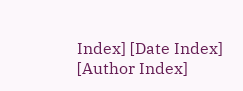Index] [Date Index] [Author Index]